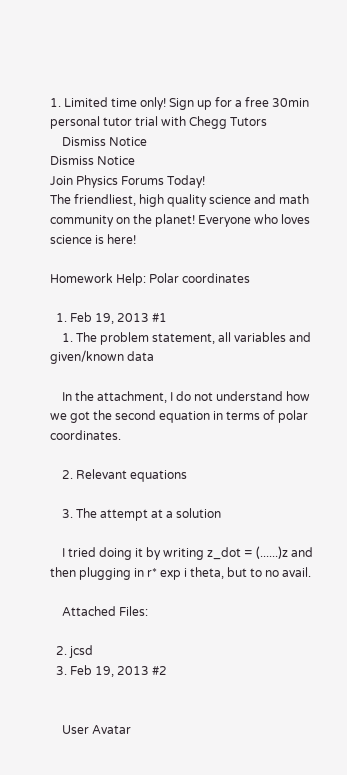1. Limited time only! Sign up for a free 30min personal tutor trial with Chegg Tutors
    Dismiss Notice
Dismiss Notice
Join Physics Forums Today!
The friendliest, high quality science and math community on the planet! Everyone who loves science is here!

Homework Help: Polar coordinates

  1. Feb 19, 2013 #1
    1. The problem statement, all variables and given/known data

    In the attachment, I do not understand how we got the second equation in terms of polar coordinates.

    2. Relevant equations

    3. The attempt at a solution

    I tried doing it by writing z_dot = (......)z and then plugging in r* exp i theta, but to no avail.

    Attached Files:

  2. jcsd
  3. Feb 19, 2013 #2


    User Avatar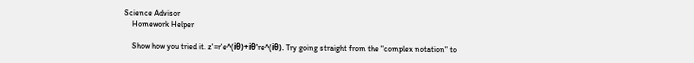Science Advisor
    Homework Helper

    Show how you tried it. z'=r'e^(iθ)+iθ're^(iθ). Try going straight from the "complex notation" to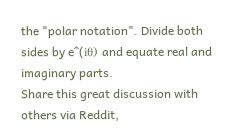the "polar notation". Divide both sides by e^(iθ) and equate real and imaginary parts.
Share this great discussion with others via Reddit,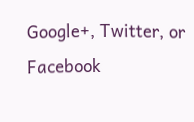Google+, Twitter, or Facebook